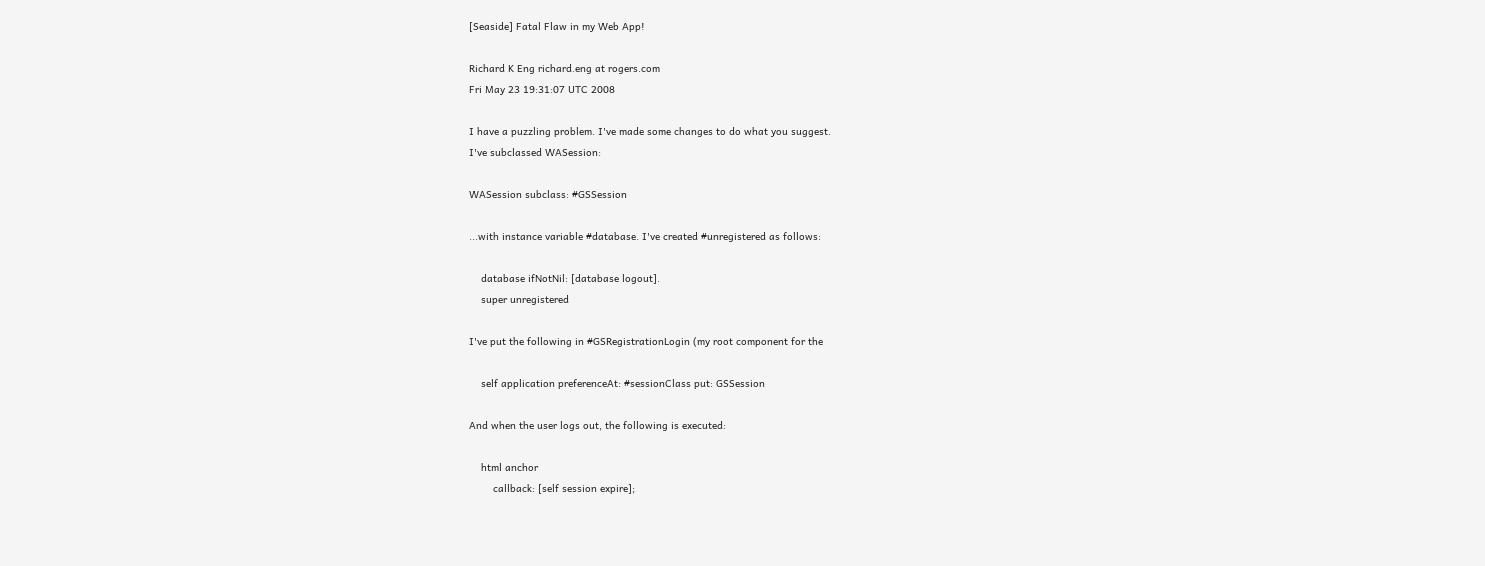[Seaside] Fatal Flaw in my Web App!

Richard K Eng richard.eng at rogers.com
Fri May 23 19:31:07 UTC 2008

I have a puzzling problem. I've made some changes to do what you suggest.
I've subclassed WASession:

WASession subclass: #GSSession

...with instance variable #database. I've created #unregistered as follows:

    database ifNotNil: [database logout].
    super unregistered

I've put the following in #GSRegistrationLogin (my root component for the

    self application preferenceAt: #sessionClass put: GSSession

And when the user logs out, the following is executed:

    html anchor
        callback: [self session expire];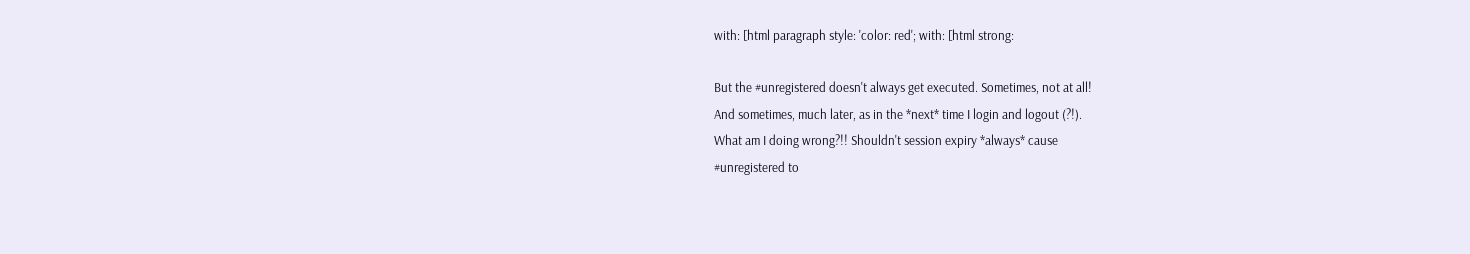with: [html paragraph style: 'color: red'; with: [html strong:

But the #unregistered doesn't always get executed. Sometimes, not at all!
And sometimes, much later, as in the *next* time I login and logout (?!).
What am I doing wrong?!! Shouldn't session expiry *always* cause
#unregistered to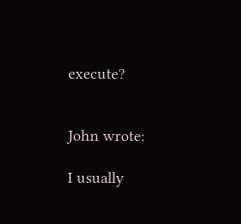execute?


John wrote:

I usually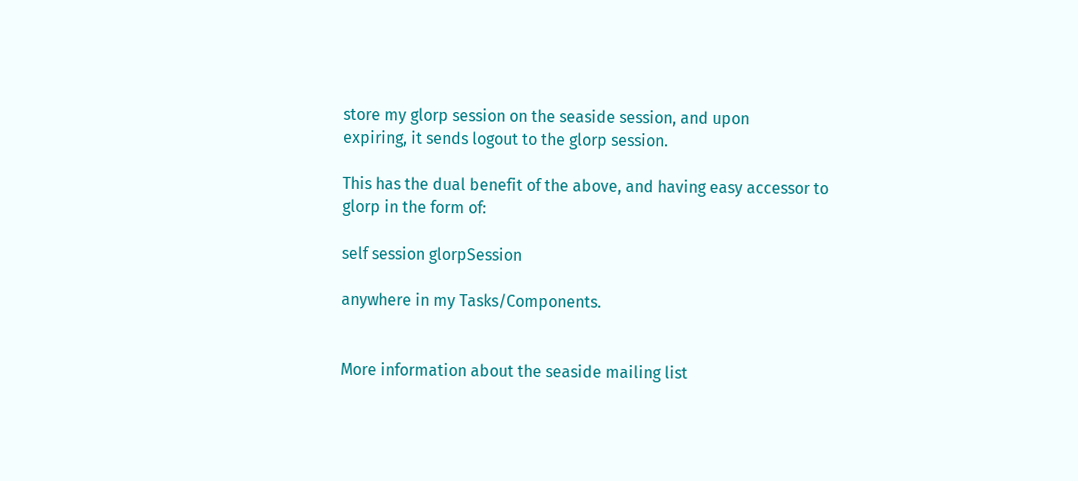store my glorp session on the seaside session, and upon
expiring, it sends logout to the glorp session.

This has the dual benefit of the above, and having easy accessor to
glorp in the form of:

self session glorpSession

anywhere in my Tasks/Components.


More information about the seaside mailing list